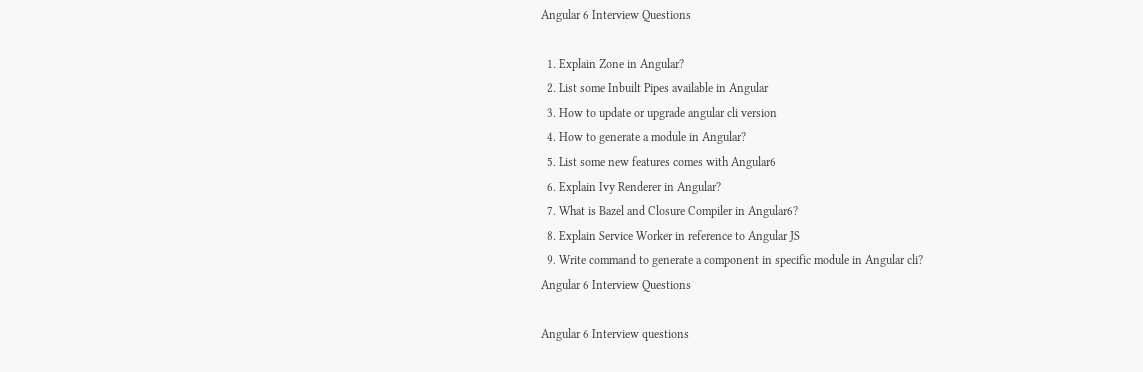Angular 6 Interview Questions

  1. Explain Zone in Angular?
  2. List some Inbuilt Pipes available in Angular
  3. How to update or upgrade angular cli version
  4. How to generate a module in Angular?
  5. List some new features comes with Angular6
  6. Explain Ivy Renderer in Angular?
  7. What is Bazel and Closure Compiler in Angular6?
  8. Explain Service Worker in reference to Angular JS
  9. Write command to generate a component in specific module in Angular cli?
Angular 6 Interview Questions

Angular 6 Interview questions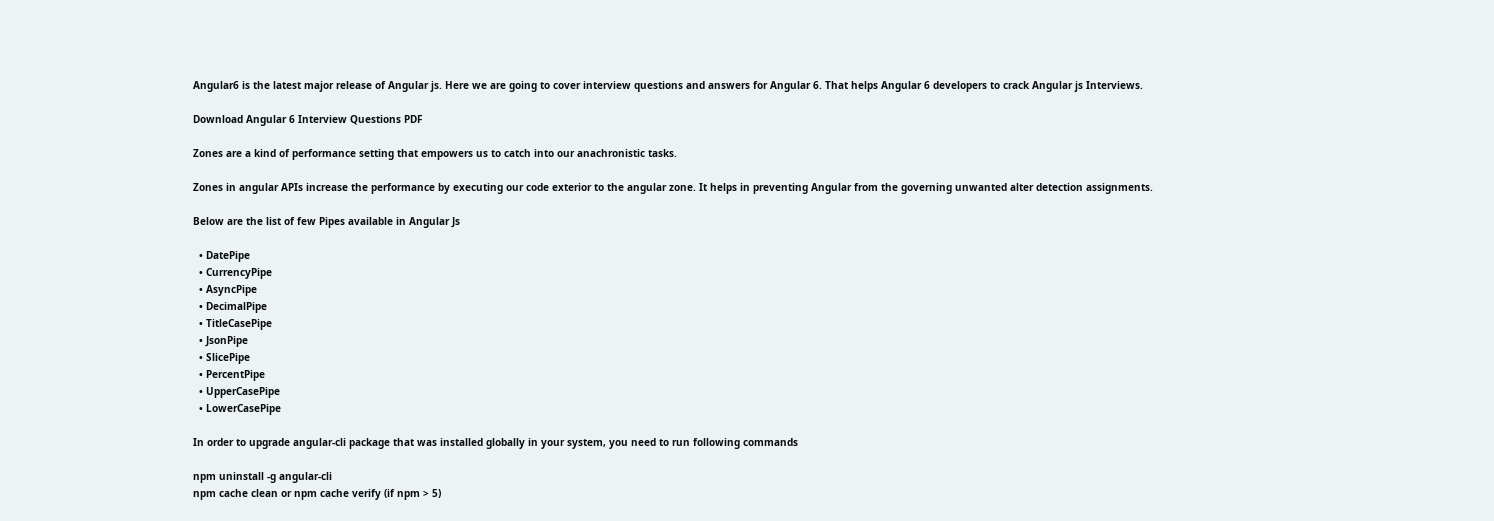Angular6 is the latest major release of Angular js. Here we are going to cover interview questions and answers for Angular 6. That helps Angular 6 developers to crack Angular js Interviews.

Download Angular 6 Interview Questions PDF

Zones are a kind of performance setting that empowers us to catch into our anachronistic tasks.

Zones in angular APIs increase the performance by executing our code exterior to the angular zone. It helps in preventing Angular from the governing unwanted alter detection assignments.

Below are the list of few Pipes available in Angular Js

  • DatePipe
  • CurrencyPipe
  • AsyncPipe
  • DecimalPipe
  • TitleCasePipe
  • JsonPipe
  • SlicePipe
  • PercentPipe
  • UpperCasePipe
  • LowerCasePipe

In order to upgrade angular-cli package that was installed globally in your system, you need to run following commands

npm uninstall -g angular-cli
npm cache clean or npm cache verify (if npm > 5)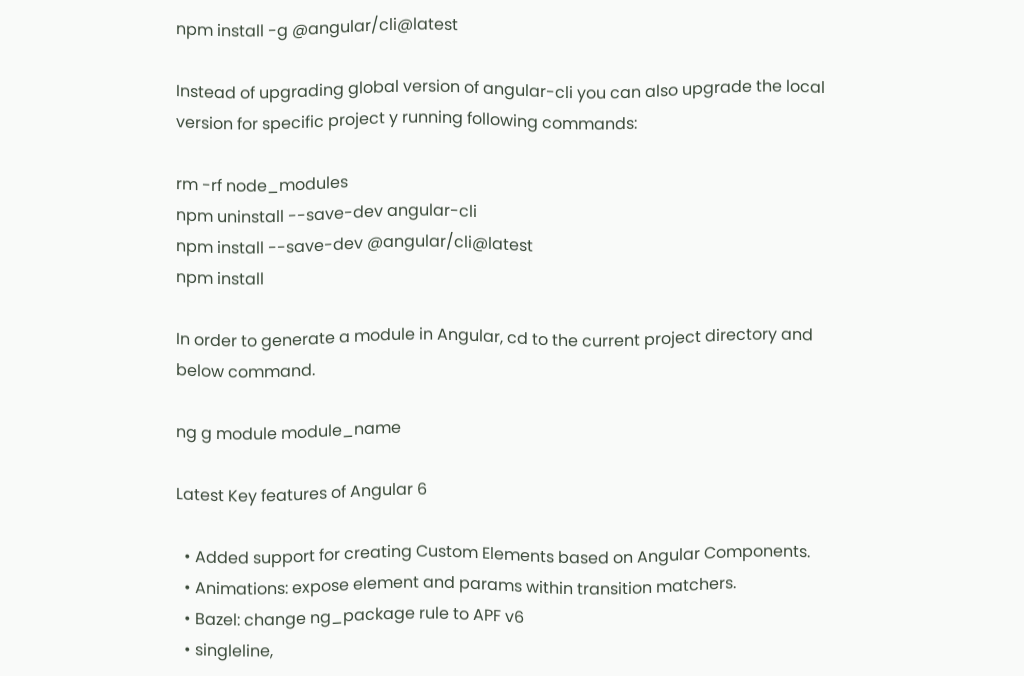npm install -g @angular/cli@latest

Instead of upgrading global version of angular-cli you can also upgrade the local version for specific project y running following commands:

rm -rf node_modules
npm uninstall --save-dev angular-cli
npm install --save-dev @angular/cli@latest
npm install

In order to generate a module in Angular, cd to the current project directory and below command.

ng g module module_name

Latest Key features of Angular 6

  • Added support for creating Custom Elements based on Angular Components.
  • Animations: expose element and params within transition matchers.
  • Bazel: change ng_package rule to APF v6
  • singleline,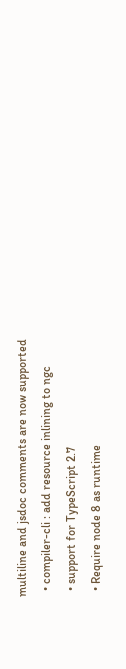multiline and jsdoc comments are now supported
  • compiler-cli : add resource inlining to ngc
  • support for TypeScript 2.7
  • Require node 8 as runtime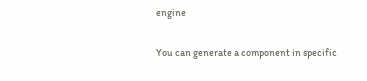engine

You can generate a component in specific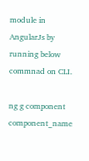module in AngularJs by running below commnad on CLI.

ng g component component_name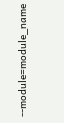--module=module_name